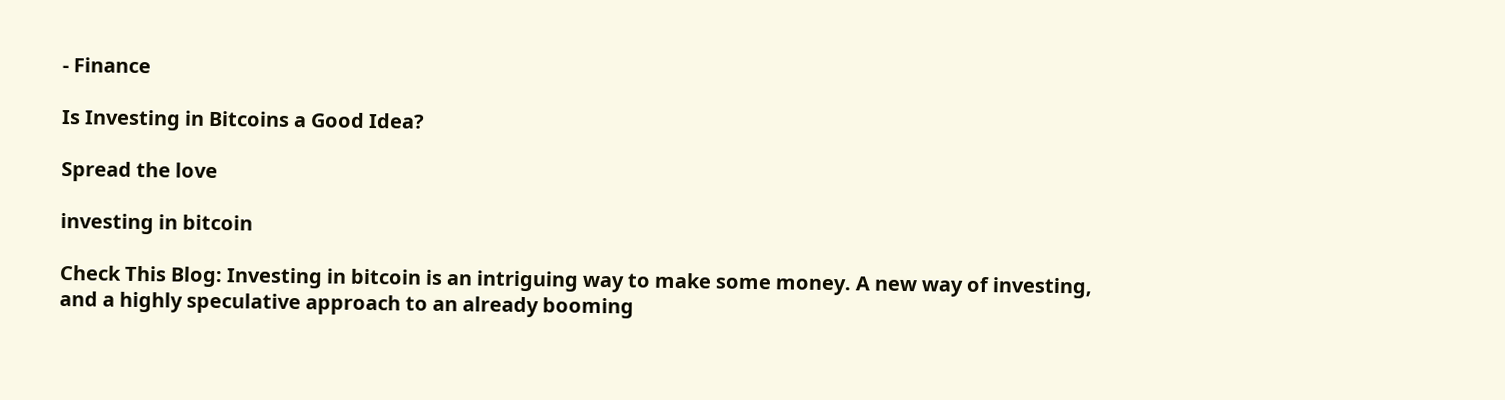- Finance

Is Investing in Bitcoins a Good Idea?

Spread the love

investing in bitcoin

Check This Blog: Investing in bitcoin is an intriguing way to make some money. A new way of investing, and a highly speculative approach to an already booming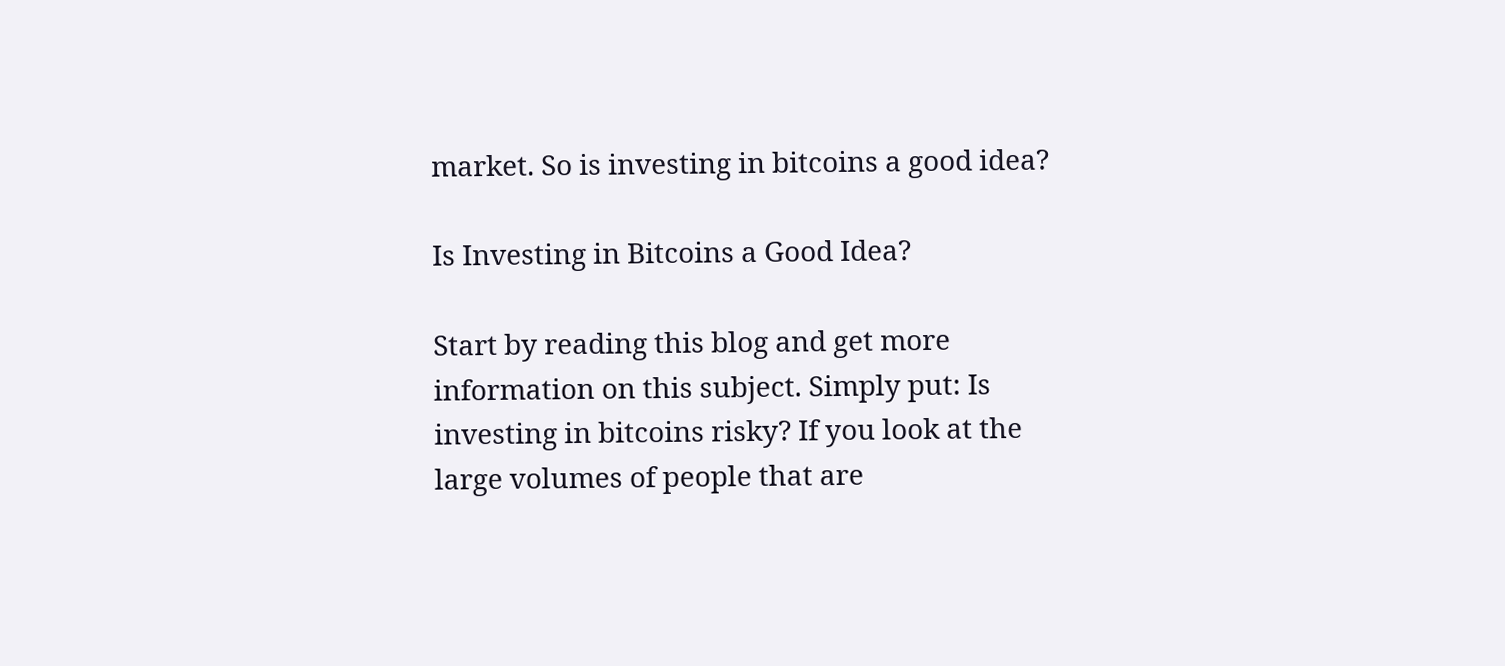market. So is investing in bitcoins a good idea?

Is Investing in Bitcoins a Good Idea?

Start by reading this blog and get more information on this subject. Simply put: Is investing in bitcoins risky? If you look at the large volumes of people that are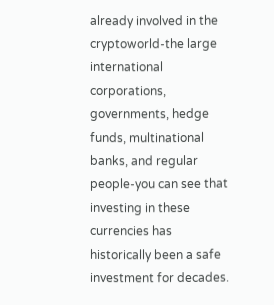already involved in the cryptoworld-the large international corporations, governments, hedge funds, multinational banks, and regular people-you can see that investing in these currencies has historically been a safe investment for decades.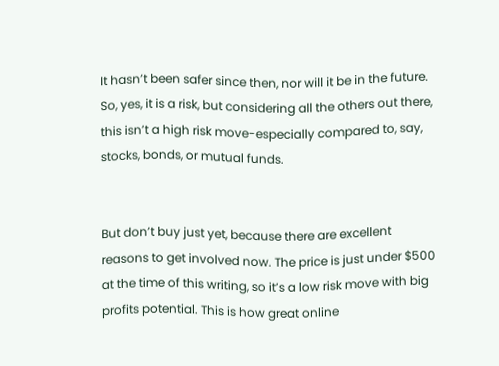It hasn’t been safer since then, nor will it be in the future. So, yes, it is a risk, but considering all the others out there, this isn’t a high risk move-especially compared to, say, stocks, bonds, or mutual funds.


But don’t buy just yet, because there are excellent reasons to get involved now. The price is just under $500 at the time of this writing, so it’s a low risk move with big profits potential. This is how great online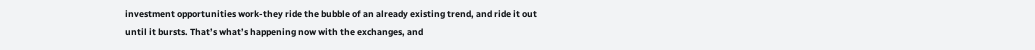investment opportunities work-they ride the bubble of an already existing trend, and ride it out until it bursts. That’s what’s happening now with the exchanges, and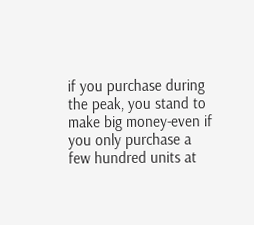if you purchase during the peak, you stand to make big money-even if you only purchase a few hundred units at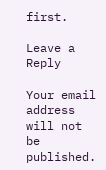first.

Leave a Reply

Your email address will not be published.